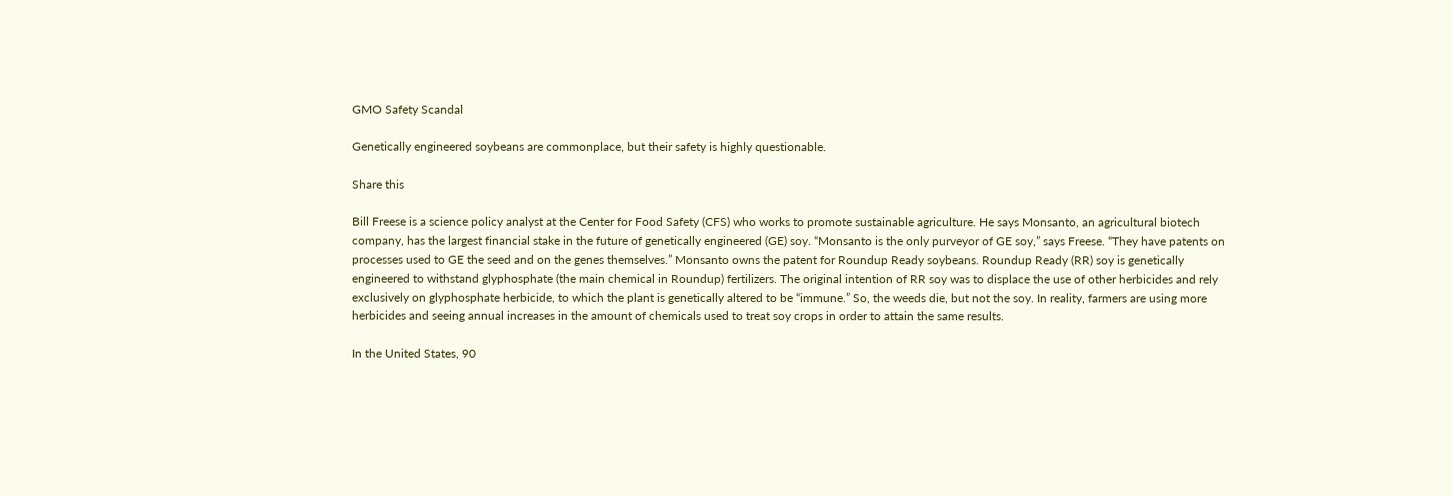GMO Safety Scandal

Genetically engineered soybeans are commonplace, but their safety is highly questionable.

Share this

Bill Freese is a science policy analyst at the Center for Food Safety (CFS) who works to promote sustainable agriculture. He says Monsanto, an agricultural biotech company, has the largest financial stake in the future of genetically engineered (GE) soy. “Monsanto is the only purveyor of GE soy,” says Freese. “They have patents on processes used to GE the seed and on the genes themselves.” Monsanto owns the patent for Roundup Ready soybeans. Roundup Ready (RR) soy is genetically engineered to withstand glyphosphate (the main chemical in Roundup) fertilizers. The original intention of RR soy was to displace the use of other herbicides and rely exclusively on glyphosphate herbicide, to which the plant is genetically altered to be “immune.” So, the weeds die, but not the soy. In reality, farmers are using more herbicides and seeing annual increases in the amount of chemicals used to treat soy crops in order to attain the same results.

In the United States, 90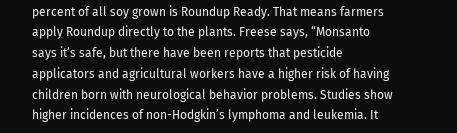percent of all soy grown is Roundup Ready. That means farmers apply Roundup directly to the plants. Freese says, “Monsanto says it’s safe, but there have been reports that pesticide applicators and agricultural workers have a higher risk of having children born with neurological behavior problems. Studies show higher incidences of non-Hodgkin’s lymphoma and leukemia. It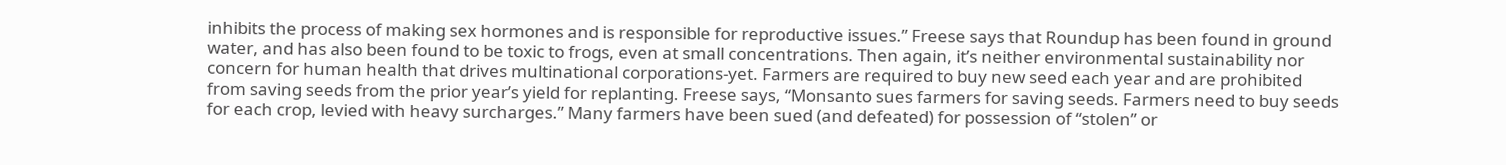inhibits the process of making sex hormones and is responsible for reproductive issues.” Freese says that Roundup has been found in ground water, and has also been found to be toxic to frogs, even at small concentrations. Then again, it’s neither environmental sustainability nor concern for human health that drives multinational corporations-yet. Farmers are required to buy new seed each year and are prohibited from saving seeds from the prior year’s yield for replanting. Freese says, “Monsanto sues farmers for saving seeds. Farmers need to buy seeds for each crop, levied with heavy surcharges.” Many farmers have been sued (and defeated) for possession of “stolen” or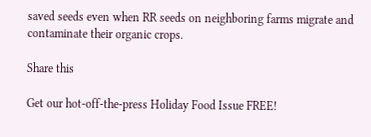saved seeds even when RR seeds on neighboring farms migrate and contaminate their organic crops.

Share this

Get our hot-off-the-press Holiday Food Issue FREE!